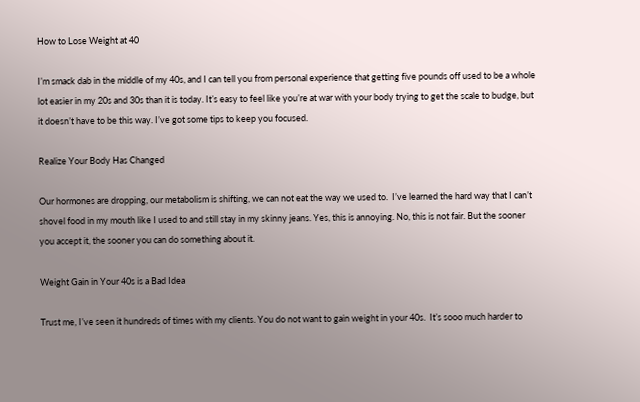How to Lose Weight at 40

I’m smack dab in the middle of my 40s, and I can tell you from personal experience that getting five pounds off used to be a whole lot easier in my 20s and 30s than it is today. It’s easy to feel like you’re at war with your body trying to get the scale to budge, but it doesn’t have to be this way. I’ve got some tips to keep you focused.

Realize Your Body Has Changed

Our hormones are dropping, our metabolism is shifting, we can not eat the way we used to.  I’ve learned the hard way that I can’t shovel food in my mouth like I used to and still stay in my skinny jeans. Yes, this is annoying. No, this is not fair. But the sooner you accept it, the sooner you can do something about it.

Weight Gain in Your 40s is a Bad Idea

Trust me, I’ve seen it hundreds of times with my clients. You do not want to gain weight in your 40s.  It’s sooo much harder to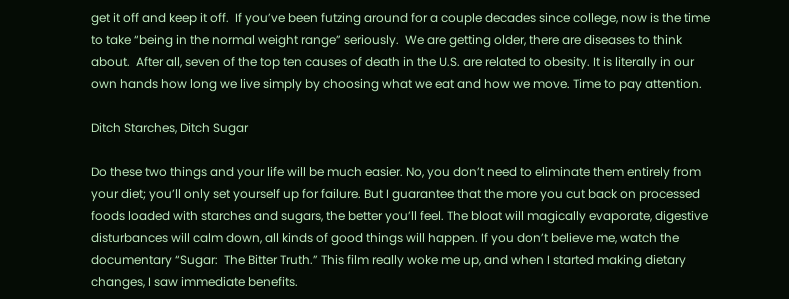get it off and keep it off.  If you’ve been futzing around for a couple decades since college, now is the time to take “being in the normal weight range” seriously.  We are getting older, there are diseases to think about.  After all, seven of the top ten causes of death in the U.S. are related to obesity. It is literally in our own hands how long we live simply by choosing what we eat and how we move. Time to pay attention.

Ditch Starches, Ditch Sugar

Do these two things and your life will be much easier. No, you don’t need to eliminate them entirely from your diet; you’ll only set yourself up for failure. But I guarantee that the more you cut back on processed foods loaded with starches and sugars, the better you’ll feel. The bloat will magically evaporate, digestive disturbances will calm down, all kinds of good things will happen. If you don’t believe me, watch the documentary “Sugar:  The Bitter Truth.” This film really woke me up, and when I started making dietary changes, I saw immediate benefits.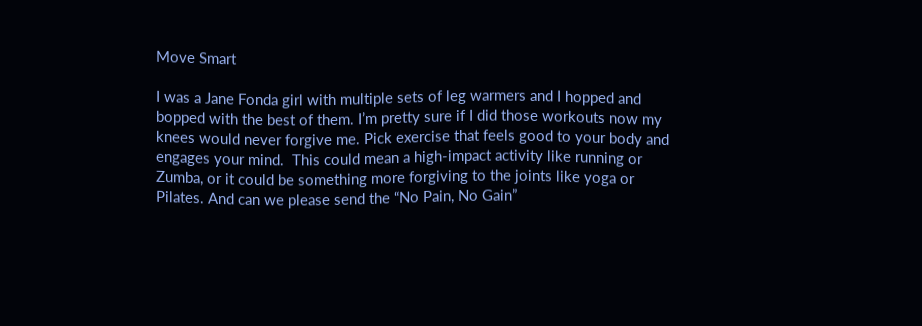Move Smart

I was a Jane Fonda girl with multiple sets of leg warmers and I hopped and bopped with the best of them. I’m pretty sure if I did those workouts now my knees would never forgive me. Pick exercise that feels good to your body and engages your mind.  This could mean a high-impact activity like running or Zumba, or it could be something more forgiving to the joints like yoga or Pilates. And can we please send the “No Pain, No Gain”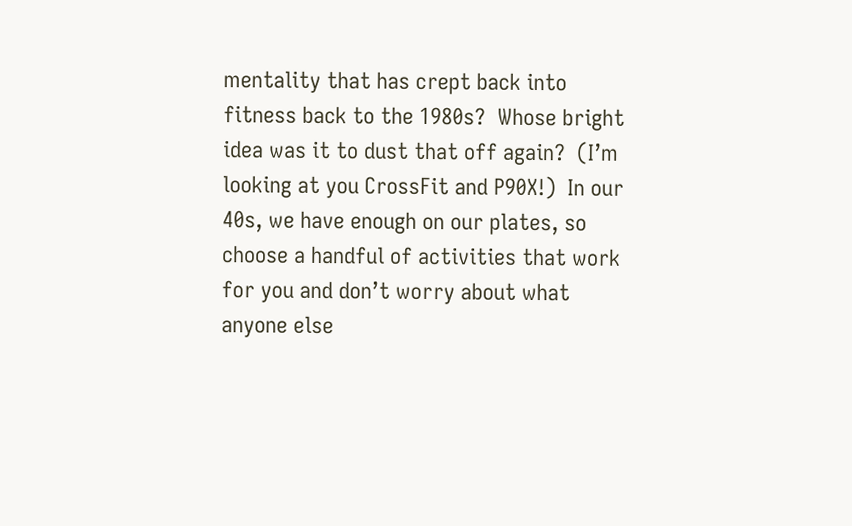mentality that has crept back into fitness back to the 1980s?  Whose bright idea was it to dust that off again?  (I’m looking at you CrossFit and P90X!)  In our 40s, we have enough on our plates, so choose a handful of activities that work for you and don’t worry about what anyone else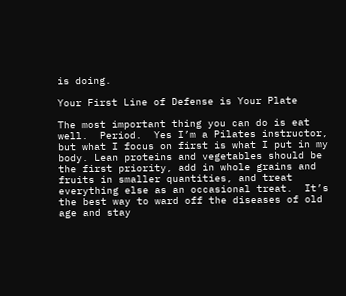is doing.

Your First Line of Defense is Your Plate

The most important thing you can do is eat well.  Period.  Yes I’m a Pilates instructor, but what I focus on first is what I put in my body. Lean proteins and vegetables should be the first priority, add in whole grains and fruits in smaller quantities, and treat everything else as an occasional treat.  It’s the best way to ward off the diseases of old age and stay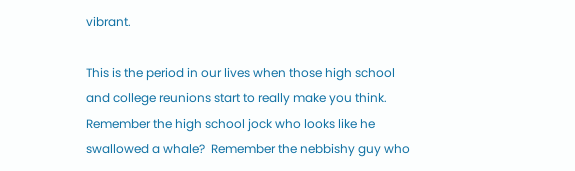vibrant.

This is the period in our lives when those high school and college reunions start to really make you think.  Remember the high school jock who looks like he swallowed a whale?  Remember the nebbishy guy who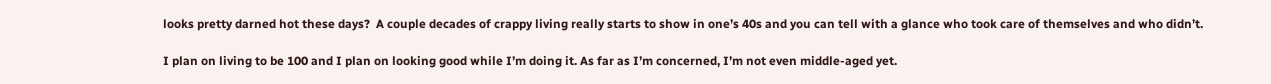looks pretty darned hot these days?  A couple decades of crappy living really starts to show in one’s 40s and you can tell with a glance who took care of themselves and who didn’t.

I plan on living to be 100 and I plan on looking good while I’m doing it. As far as I’m concerned, I’m not even middle-aged yet.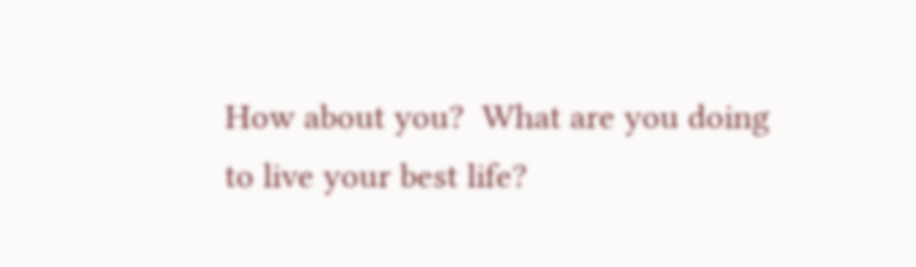How about you?  What are you doing to live your best life?